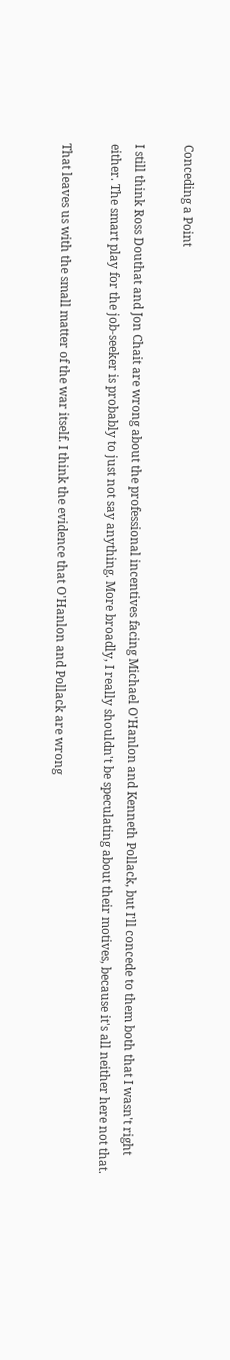Conceding a Point

I still think Ross Douthat and Jon Chait are wrong about the professional incentives facing Michael O'Hanlon and Kenneth Pollack, but I'll concede to them both that I wasn't right either. The smart play for the job-seeker is probably to just not say anything. More broadly, I really shouldn't be speculating about their motives, because it's all neither here not that.

That leaves us with the small matter of the war itself. I think the evidence that O'Hanlon and Pollack are wrong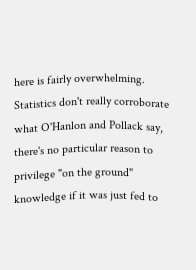here is fairly overwhelming. Statistics don't really corroborate what O'Hanlon and Pollack say, there's no particular reason to privilege "on the ground" knowledge if it was just fed to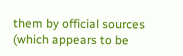them by official sources (which appears to be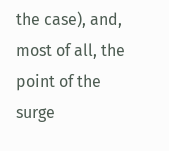the case), and, most of all, the point of the surge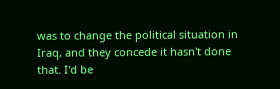was to change the political situation in Iraq, and they concede it hasn't done that. I'd be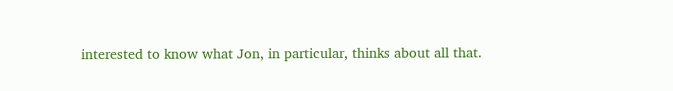interested to know what Jon, in particular, thinks about all that.